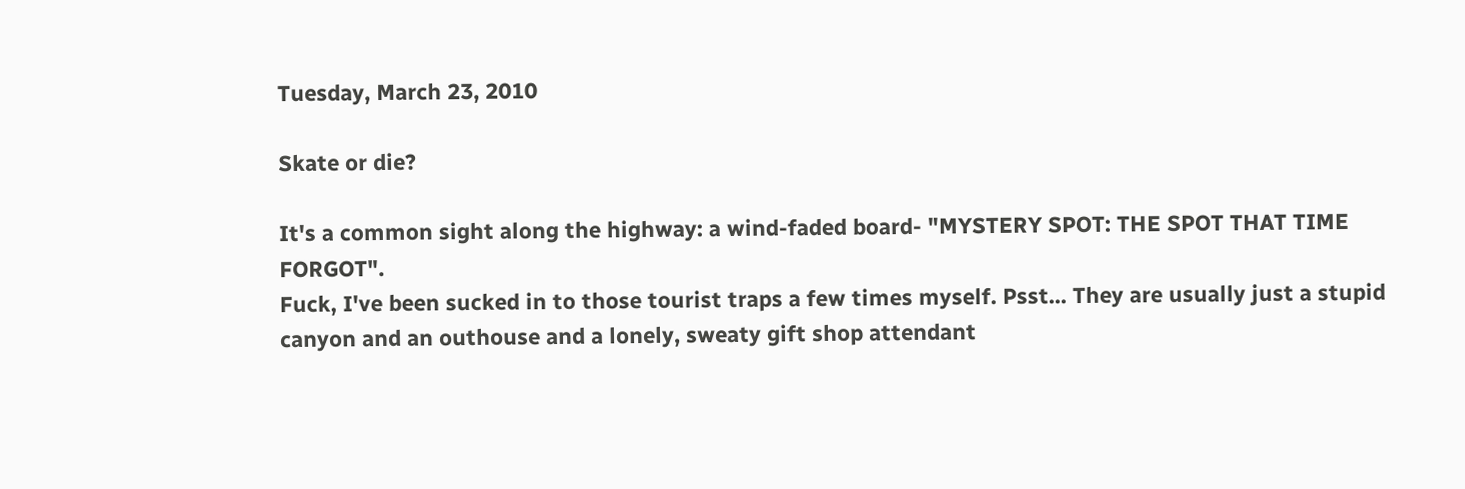Tuesday, March 23, 2010

Skate or die?

It's a common sight along the highway: a wind-faded board- "MYSTERY SPOT: THE SPOT THAT TIME FORGOT".
Fuck, I've been sucked in to those tourist traps a few times myself. Psst... They are usually just a stupid canyon and an outhouse and a lonely, sweaty gift shop attendant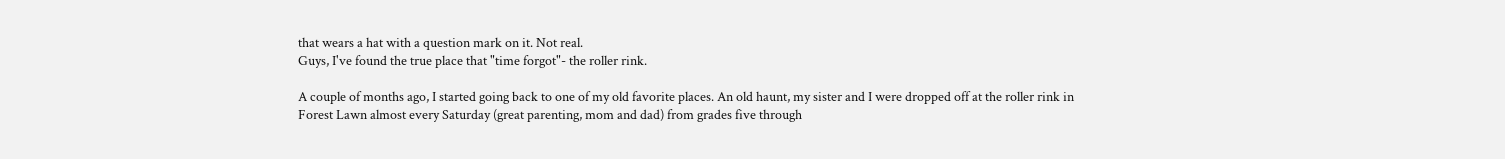that wears a hat with a question mark on it. Not real.
Guys, I've found the true place that "time forgot"- the roller rink.

A couple of months ago, I started going back to one of my old favorite places. An old haunt, my sister and I were dropped off at the roller rink in Forest Lawn almost every Saturday (great parenting, mom and dad) from grades five through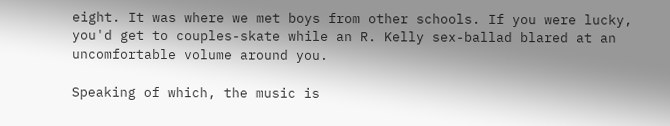eight. It was where we met boys from other schools. If you were lucky, you'd get to couples-skate while an R. Kelly sex-ballad blared at an uncomfortable volume around you.

Speaking of which, the music is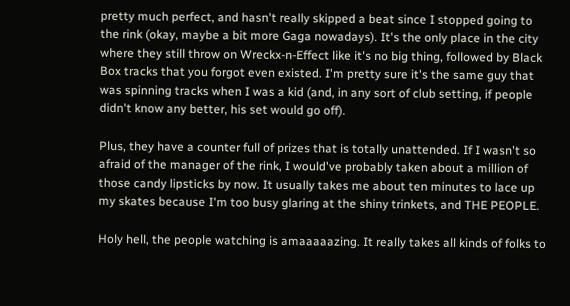pretty much perfect, and hasn't really skipped a beat since I stopped going to the rink (okay, maybe a bit more Gaga nowadays). It's the only place in the city where they still throw on Wreckx-n-Effect like it's no big thing, followed by Black Box tracks that you forgot even existed. I'm pretty sure it's the same guy that was spinning tracks when I was a kid (and, in any sort of club setting, if people didn't know any better, his set would go off).

Plus, they have a counter full of prizes that is totally unattended. If I wasn't so afraid of the manager of the rink, I would've probably taken about a million of those candy lipsticks by now. It usually takes me about ten minutes to lace up my skates because I'm too busy glaring at the shiny trinkets, and THE PEOPLE.

Holy hell, the people watching is amaaaaazing. It really takes all kinds of folks to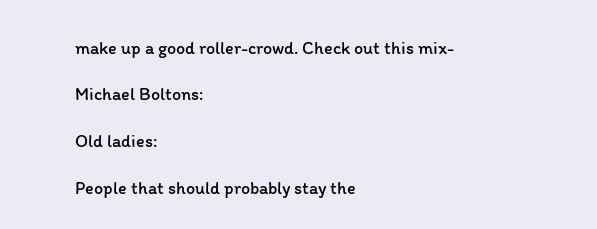make up a good roller-crowd. Check out this mix-

Michael Boltons:

Old ladies:

People that should probably stay the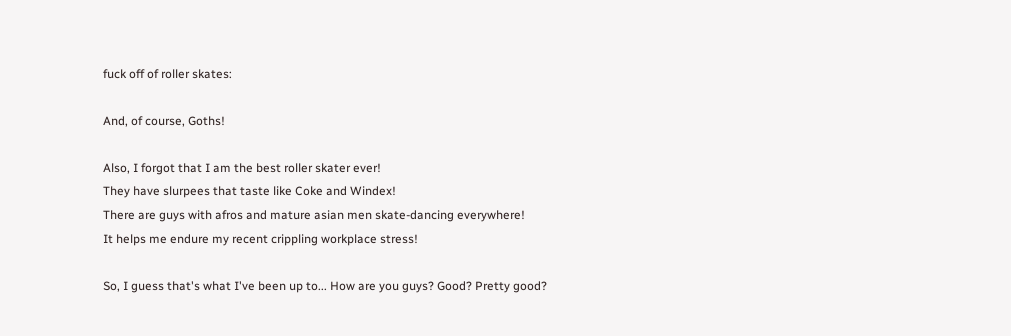fuck off of roller skates:

And, of course, Goths!

Also, I forgot that I am the best roller skater ever!
They have slurpees that taste like Coke and Windex!
There are guys with afros and mature asian men skate-dancing everywhere!
It helps me endure my recent crippling workplace stress!

So, I guess that's what I've been up to... How are you guys? Good? Pretty good?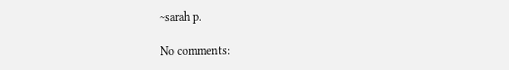~sarah p.

No comments: